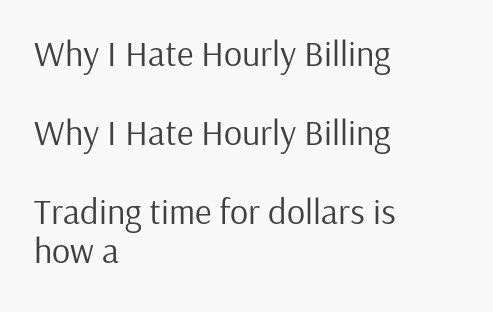Why I Hate Hourly Billing

Why I Hate Hourly Billing

Trading time for dollars is how a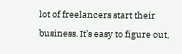lot of freelancers start their business. It’s easy to figure out,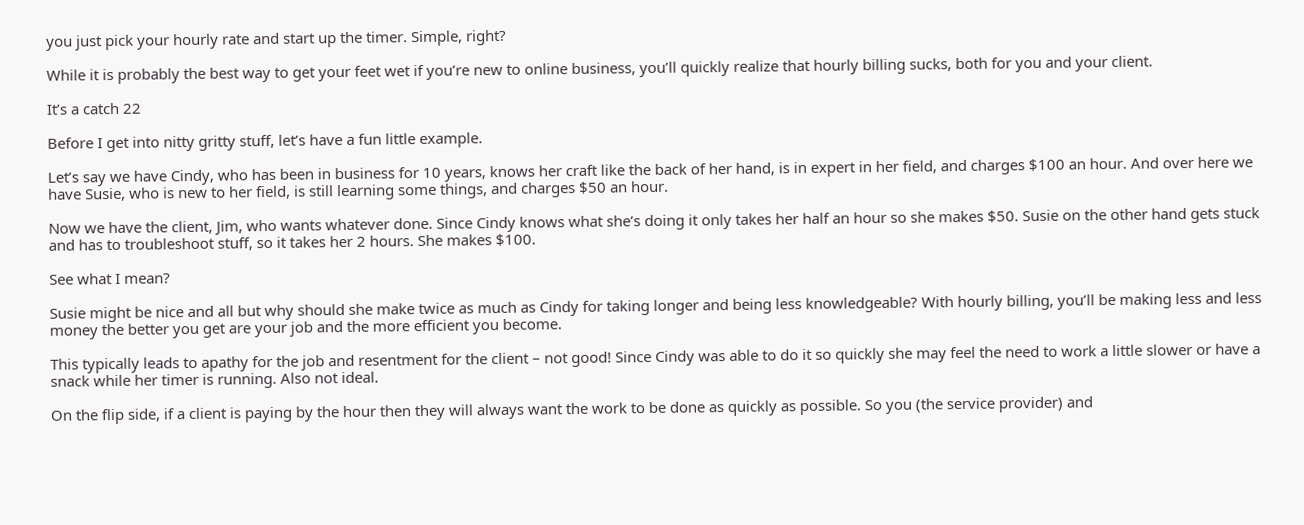you just pick your hourly rate and start up the timer. Simple, right?

While it is probably the best way to get your feet wet if you’re new to online business, you’ll quickly realize that hourly billing sucks, both for you and your client.

It’s a catch 22

Before I get into nitty gritty stuff, let’s have a fun little example.

Let’s say we have Cindy, who has been in business for 10 years, knows her craft like the back of her hand, is in expert in her field, and charges $100 an hour. And over here we have Susie, who is new to her field, is still learning some things, and charges $50 an hour.

Now we have the client, Jim, who wants whatever done. Since Cindy knows what she’s doing it only takes her half an hour so she makes $50. Susie on the other hand gets stuck and has to troubleshoot stuff, so it takes her 2 hours. She makes $100.

See what I mean?

Susie might be nice and all but why should she make twice as much as Cindy for taking longer and being less knowledgeable? With hourly billing, you’ll be making less and less money the better you get are your job and the more efficient you become.

This typically leads to apathy for the job and resentment for the client – not good! Since Cindy was able to do it so quickly she may feel the need to work a little slower or have a snack while her timer is running. Also not ideal.

On the flip side, if a client is paying by the hour then they will always want the work to be done as quickly as possible. So you (the service provider) and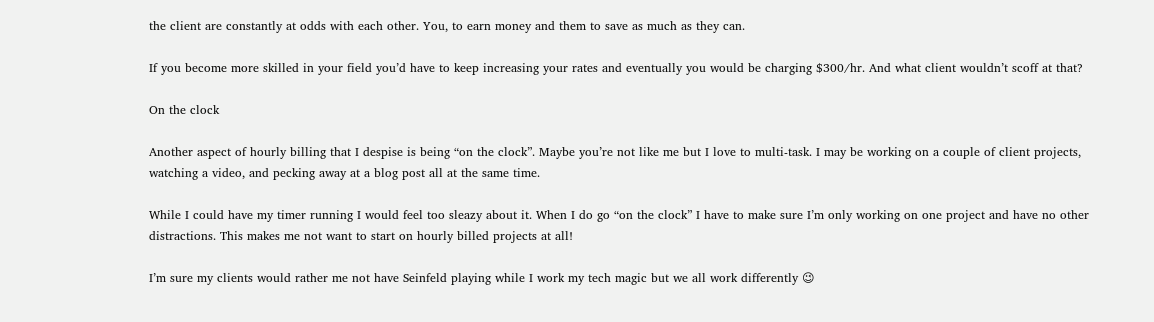the client are constantly at odds with each other. You, to earn money and them to save as much as they can.

If you become more skilled in your field you’d have to keep increasing your rates and eventually you would be charging $300/hr. And what client wouldn’t scoff at that?

On the clock

Another aspect of hourly billing that I despise is being “on the clock”. Maybe you’re not like me but I love to multi-task. I may be working on a couple of client projects, watching a video, and pecking away at a blog post all at the same time.

While I could have my timer running I would feel too sleazy about it. When I do go “on the clock” I have to make sure I’m only working on one project and have no other distractions. This makes me not want to start on hourly billed projects at all!

I’m sure my clients would rather me not have Seinfeld playing while I work my tech magic but we all work differently 😉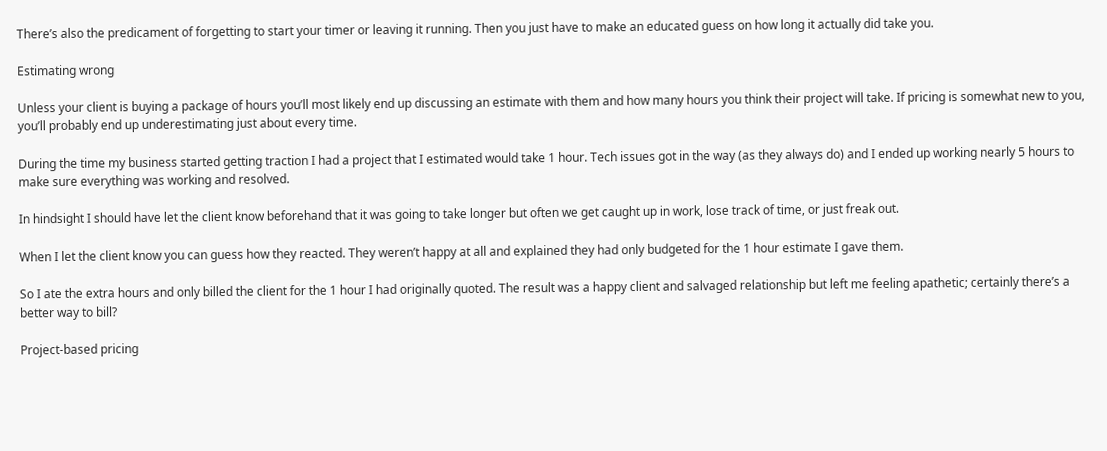There’s also the predicament of forgetting to start your timer or leaving it running. Then you just have to make an educated guess on how long it actually did take you.

Estimating wrong

Unless your client is buying a package of hours you’ll most likely end up discussing an estimate with them and how many hours you think their project will take. If pricing is somewhat new to you, you’ll probably end up underestimating just about every time.

During the time my business started getting traction I had a project that I estimated would take 1 hour. Tech issues got in the way (as they always do) and I ended up working nearly 5 hours to make sure everything was working and resolved.

In hindsight I should have let the client know beforehand that it was going to take longer but often we get caught up in work, lose track of time, or just freak out.

When I let the client know you can guess how they reacted. They weren’t happy at all and explained they had only budgeted for the 1 hour estimate I gave them.

So I ate the extra hours and only billed the client for the 1 hour I had originally quoted. The result was a happy client and salvaged relationship but left me feeling apathetic; certainly there’s a better way to bill?

Project-based pricing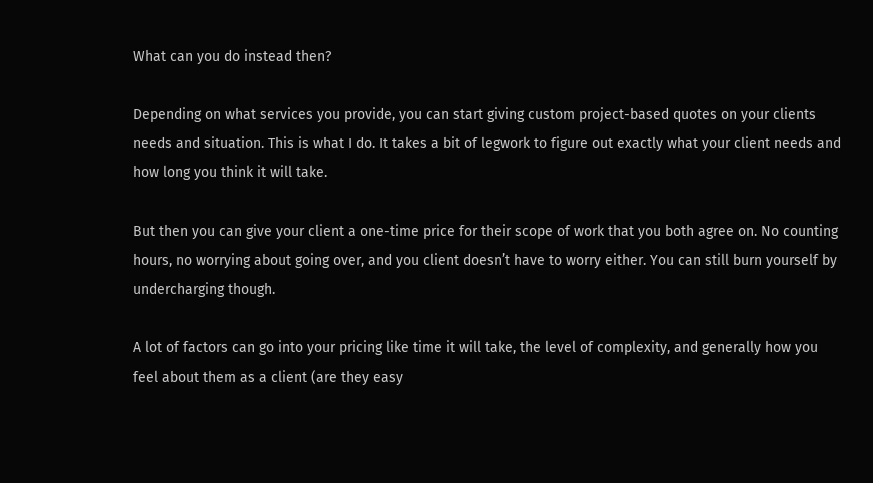What can you do instead then?

Depending on what services you provide, you can start giving custom project-based quotes on your clients needs and situation. This is what I do. It takes a bit of legwork to figure out exactly what your client needs and how long you think it will take.

But then you can give your client a one-time price for their scope of work that you both agree on. No counting hours, no worrying about going over, and you client doesn’t have to worry either. You can still burn yourself by undercharging though.

A lot of factors can go into your pricing like time it will take, the level of complexity, and generally how you feel about them as a client (are they easy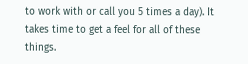to work with or call you 5 times a day). It takes time to get a feel for all of these things.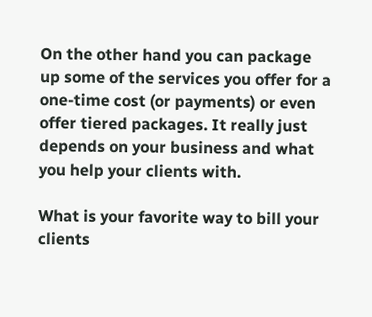On the other hand you can package up some of the services you offer for a one-time cost (or payments) or even offer tiered packages. It really just depends on your business and what you help your clients with.

What is your favorite way to bill your clients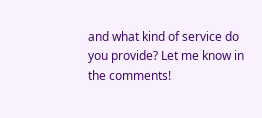and what kind of service do you provide? Let me know in the comments!